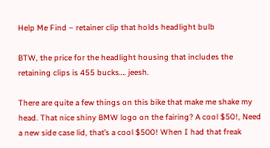Help Me Find – retainer clip that holds headlight bulb

BTW, the price for the headlight housing that includes the retaining clips is 455 bucks…. jeesh.

There are quite a few things on this bike that make me shake my head. That nice shiny BMW logo on the fairing? A cool $50!, Need a new side case lid, that’s a cool $500! When I had that freak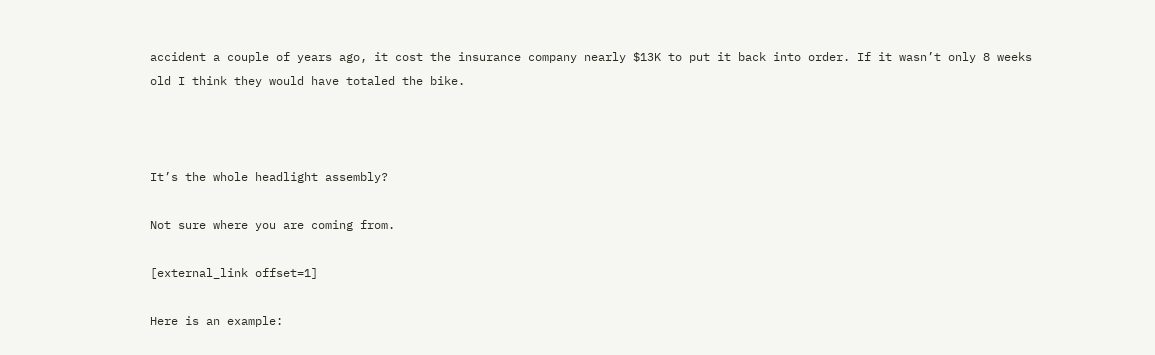accident a couple of years ago, it cost the insurance company nearly $13K to put it back into order. If it wasn’t only 8 weeks old I think they would have totaled the bike.



It’s the whole headlight assembly?

Not sure where you are coming from.

[external_link offset=1]

Here is an example: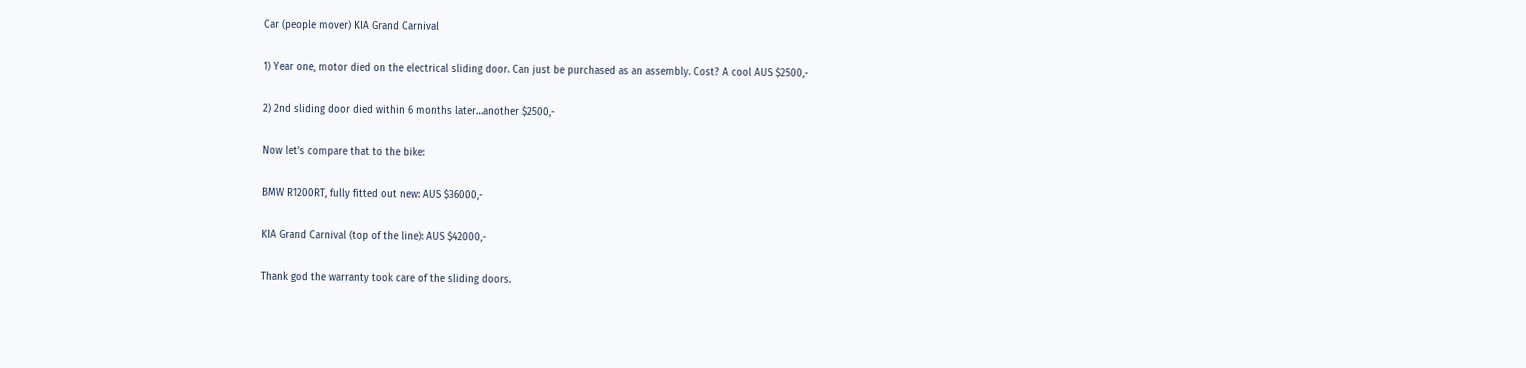Car (people mover) KIA Grand Carnival

1) Year one, motor died on the electrical sliding door. Can just be purchased as an assembly. Cost? A cool AUS $2500,-

2) 2nd sliding door died within 6 months later…another $2500,-

Now let’s compare that to the bike:

BMW R1200RT, fully fitted out new: AUS $36000,-

KIA Grand Carnival (top of the line): AUS $42000,-

Thank god the warranty took care of the sliding doors.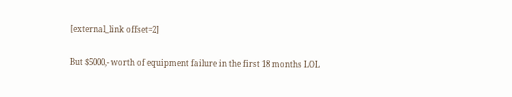[external_link offset=2]

But $5000,- worth of equipment failure in the first 18 months LOL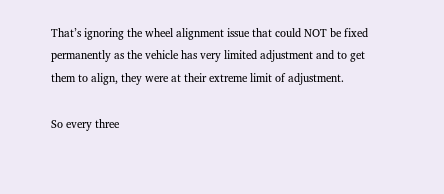That’s ignoring the wheel alignment issue that could NOT be fixed permanently as the vehicle has very limited adjustment and to get them to align, they were at their extreme limit of adjustment.

So every three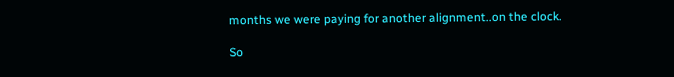months we were paying for another alignment..on the clock.

So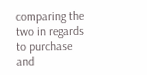comparing the two in regards to purchase and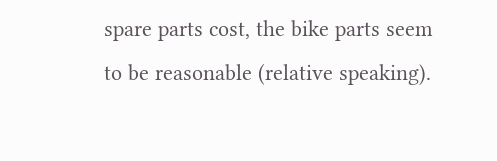spare parts cost, the bike parts seem to be reasonable (relative speaking).